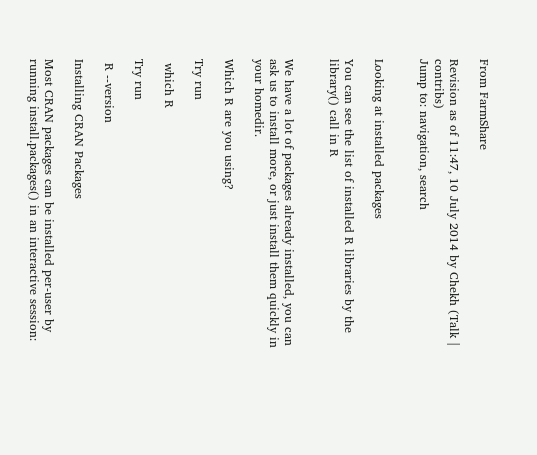From FarmShare

Revision as of 11:47, 10 July 2014 by Chekh (Talk | contribs)
Jump to: navigation, search


Looking at installed packages

You can see the list of installed R libraries by the library() call in R


We have a lot of packages already installed, you can ask us to install more, or just install them quickly in your homedir.

Which R are you using?

Try run

 which R

Try run

 R --version

Installing CRAN Packages

Most CRAN packages can be installed per-user by running install.packages() in an interactive session: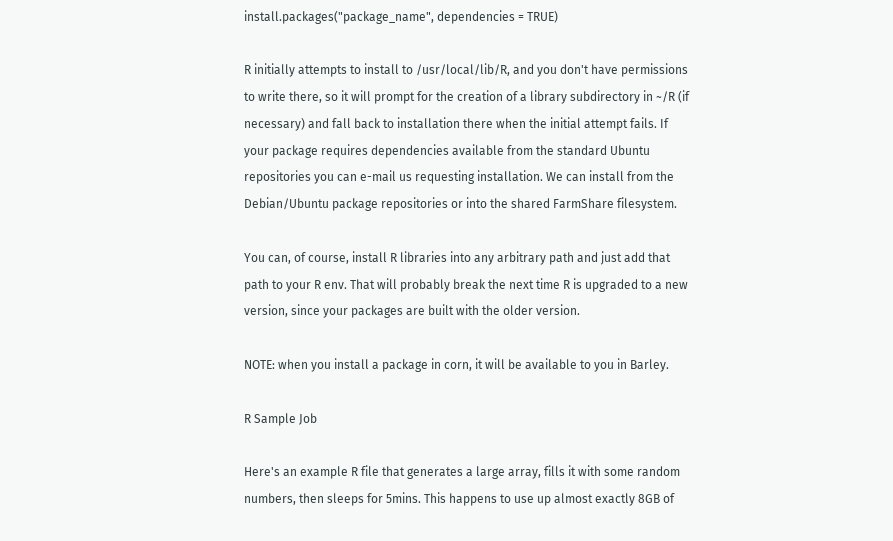install.packages("package_name", dependencies = TRUE)

R initially attempts to install to /usr/local/lib/R, and you don't have permissions to write there, so it will prompt for the creation of a library subdirectory in ~/R (if necessary) and fall back to installation there when the initial attempt fails. If your package requires dependencies available from the standard Ubuntu repositories you can e-mail us requesting installation. We can install from the Debian/Ubuntu package repositories or into the shared FarmShare filesystem.

You can, of course, install R libraries into any arbitrary path and just add that path to your R env. That will probably break the next time R is upgraded to a new version, since your packages are built with the older version.

NOTE: when you install a package in corn, it will be available to you in Barley.

R Sample Job

Here's an example R file that generates a large array, fills it with some random numbers, then sleeps for 5mins. This happens to use up almost exactly 8GB of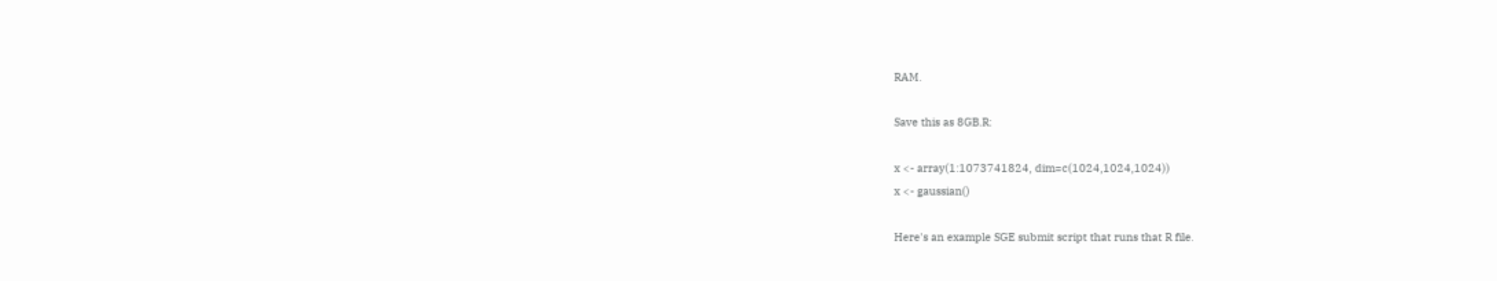RAM.

Save this as 8GB.R:

x <- array(1:1073741824, dim=c(1024,1024,1024))
x <- gaussian()

Here's an example SGE submit script that runs that R file.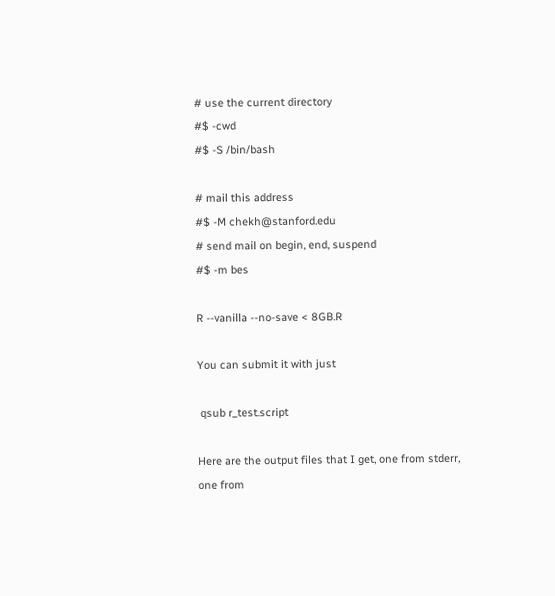# use the current directory
#$ -cwd
#$ -S /bin/bash

# mail this address
#$ -M chekh@stanford.edu
# send mail on begin, end, suspend
#$ -m bes

R --vanilla --no-save < 8GB.R

You can submit it with just

 qsub r_test.script

Here are the output files that I get, one from stderr, one from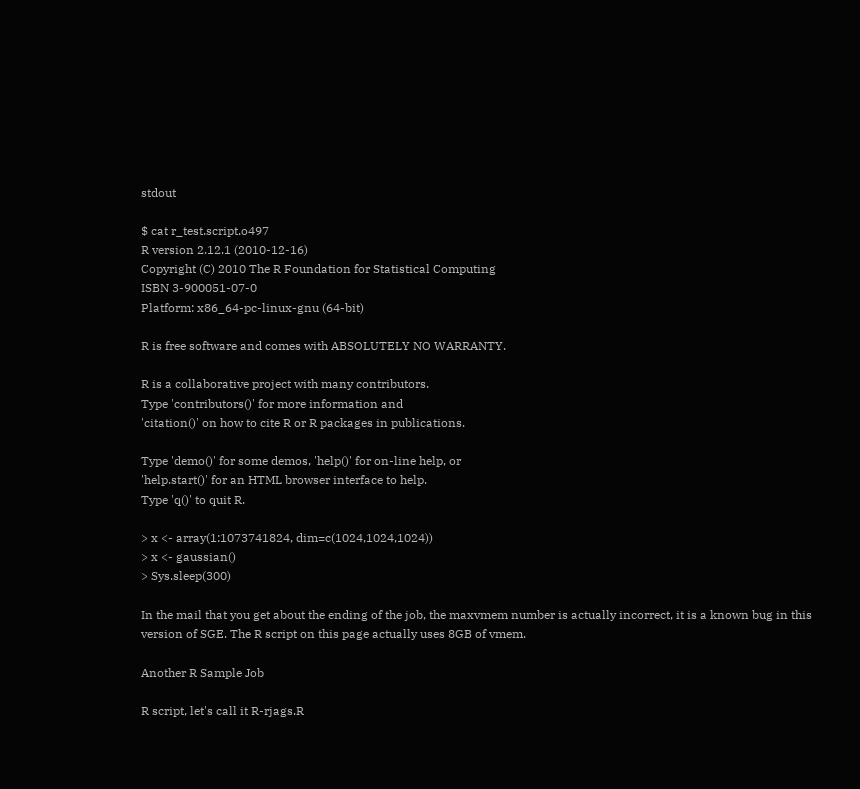stdout

$ cat r_test.script.o497
R version 2.12.1 (2010-12-16)
Copyright (C) 2010 The R Foundation for Statistical Computing
ISBN 3-900051-07-0
Platform: x86_64-pc-linux-gnu (64-bit)

R is free software and comes with ABSOLUTELY NO WARRANTY.

R is a collaborative project with many contributors.
Type 'contributors()' for more information and
'citation()' on how to cite R or R packages in publications.

Type 'demo()' for some demos, 'help()' for on-line help, or
'help.start()' for an HTML browser interface to help.
Type 'q()' to quit R.

> x <- array(1:1073741824, dim=c(1024,1024,1024))
> x <- gaussian()
> Sys.sleep(300)

In the mail that you get about the ending of the job, the maxvmem number is actually incorrect, it is a known bug in this version of SGE. The R script on this page actually uses 8GB of vmem.

Another R Sample Job

R script, let's call it R-rjags.R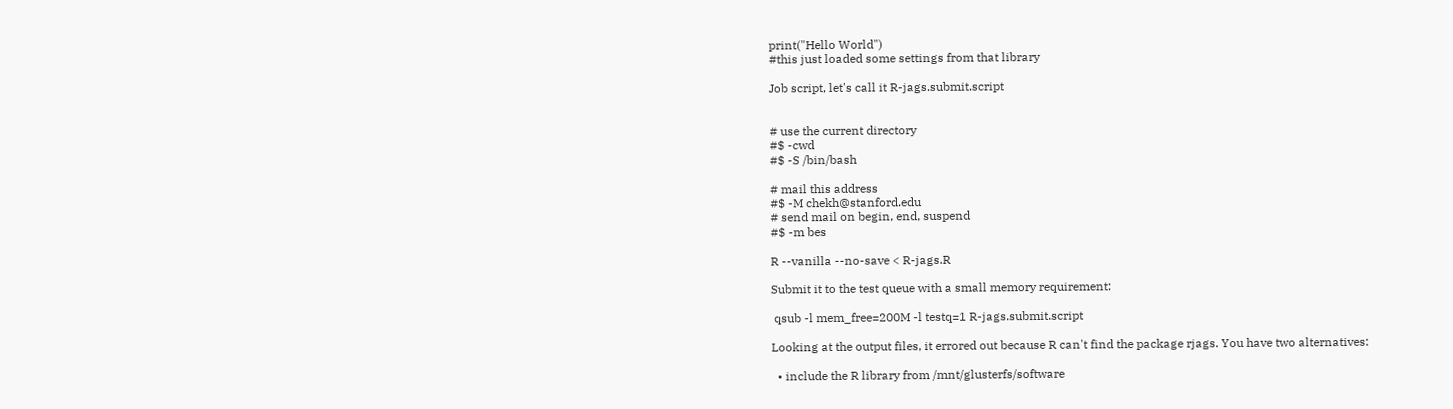print("Hello World")
#this just loaded some settings from that library

Job script, let's call it R-jags.submit.script


# use the current directory
#$ -cwd
#$ -S /bin/bash

# mail this address
#$ -M chekh@stanford.edu
# send mail on begin, end, suspend
#$ -m bes

R --vanilla --no-save < R-jags.R

Submit it to the test queue with a small memory requirement:

 qsub -l mem_free=200M -l testq=1 R-jags.submit.script

Looking at the output files, it errored out because R can't find the package rjags. You have two alternatives:

  • include the R library from /mnt/glusterfs/software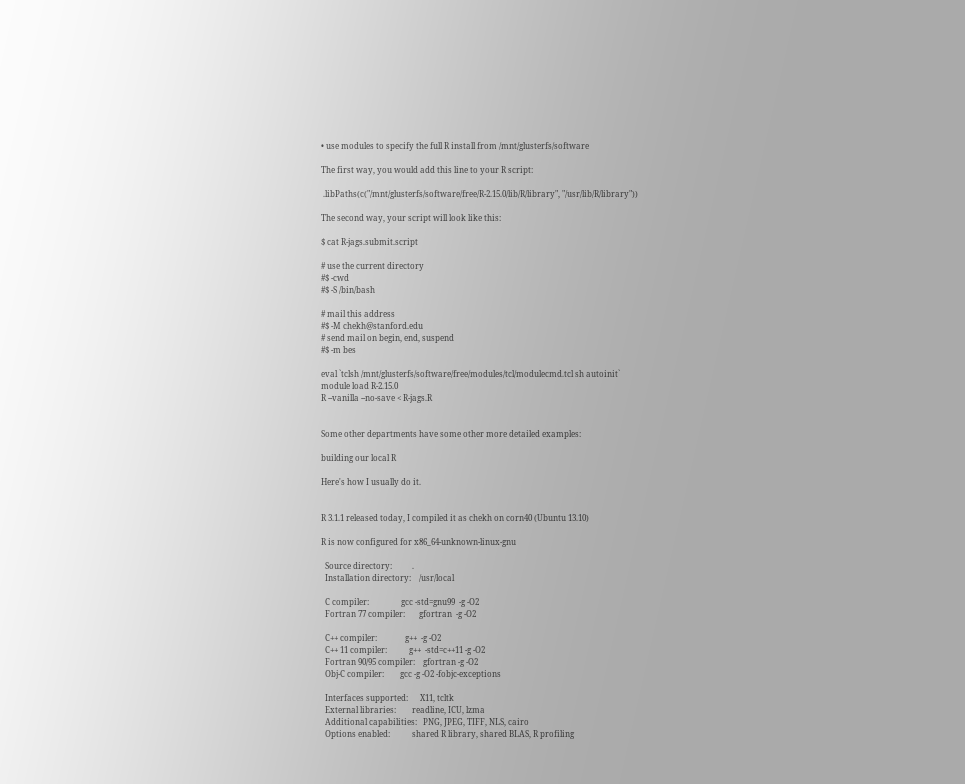• use modules to specify the full R install from /mnt/glusterfs/software

The first way, you would add this line to your R script:

 .libPaths(c("/mnt/glusterfs/software/free/R-2.15.0/lib/R/library", "/usr/lib/R/library"))

The second way, your script will look like this:

$ cat R-jags.submit.script

# use the current directory
#$ -cwd
#$ -S /bin/bash

# mail this address
#$ -M chekh@stanford.edu
# send mail on begin, end, suspend
#$ -m bes

eval `tclsh /mnt/glusterfs/software/free/modules/tcl/modulecmd.tcl sh autoinit`
module load R-2.15.0
R --vanilla --no-save < R-jags.R


Some other departments have some other more detailed examples:

building our local R

Here's how I usually do it.


R 3.1.1 released today, I compiled it as chekh on corn40 (Ubuntu 13.10)

R is now configured for x86_64-unknown-linux-gnu

  Source directory:          .
  Installation directory:    /usr/local

  C compiler:                gcc -std=gnu99  -g -O2
  Fortran 77 compiler:       gfortran  -g -O2

  C++ compiler:              g++  -g -O2
  C++ 11 compiler:           g++  -std=c++11 -g -O2
  Fortran 90/95 compiler:    gfortran -g -O2
  Obj-C compiler:        gcc -g -O2 -fobjc-exceptions

  Interfaces supported:      X11, tcltk
  External libraries:        readline, ICU, lzma
  Additional capabilities:   PNG, JPEG, TIFF, NLS, cairo
  Options enabled:           shared R library, shared BLAS, R profiling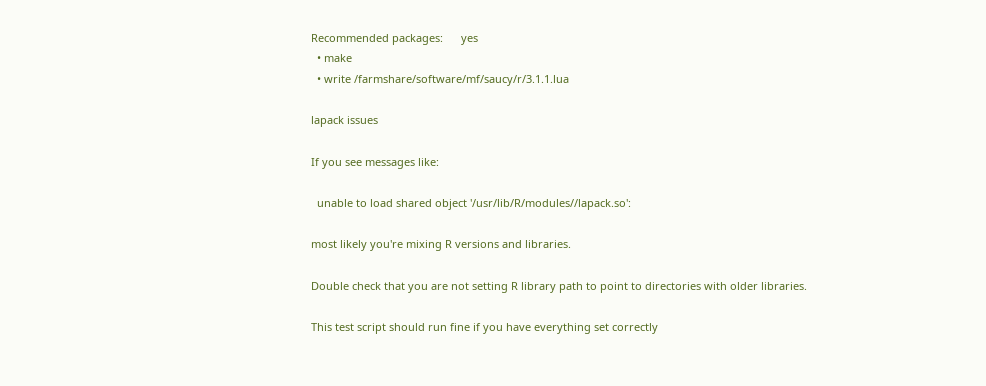Recommended packages:      yes
  • make
  • write /farmshare/software/mf/saucy/r/3.1.1.lua

lapack issues

If you see messages like:

  unable to load shared object '/usr/lib/R/modules//lapack.so':

most likely you're mixing R versions and libraries.

Double check that you are not setting R library path to point to directories with older libraries.

This test script should run fine if you have everything set correctly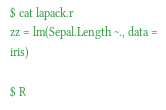$ cat lapack.r
zz = lm(Sepal.Length ~., data = iris)

$ R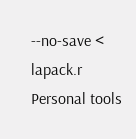--no-save < lapack.r
Personal tools